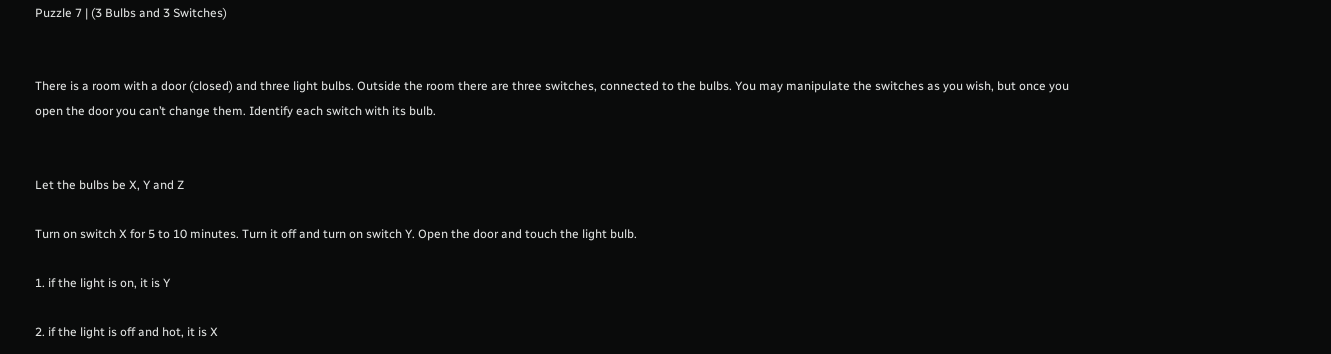Puzzle 7 | (3 Bulbs and 3 Switches)


There is a room with a door (closed) and three light bulbs. Outside the room there are three switches, connected to the bulbs. You may manipulate the switches as you wish, but once you open the door you can’t change them. Identify each switch with its bulb.


Let the bulbs be X, Y and Z

Turn on switch X for 5 to 10 minutes. Turn it off and turn on switch Y. Open the door and touch the light bulb.

1. if the light is on, it is Y

2. if the light is off and hot, it is X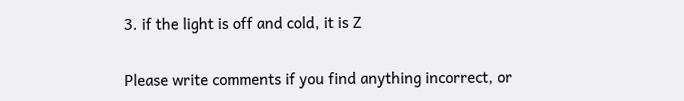3. if the light is off and cold, it is Z

Please write comments if you find anything incorrect, or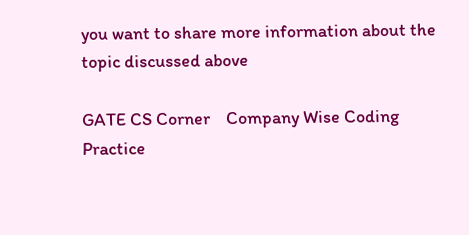you want to share more information about the topic discussed above

GATE CS Corner    Company Wise Coding Practice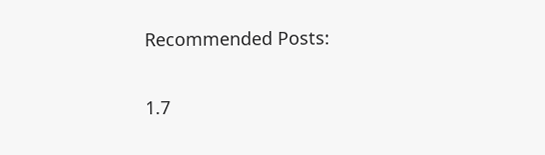Recommended Posts:

1.7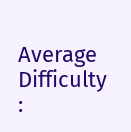Average Difficulty :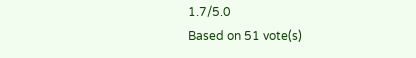1.7/5.0
Based on 51 vote(s)